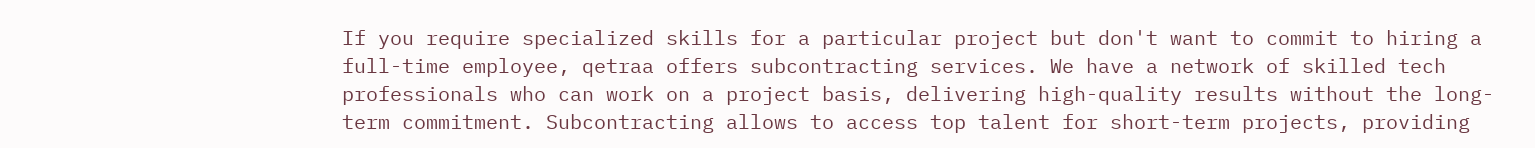If you require specialized skills for a particular project but don't want to commit to hiring a full-time employee, qetraa offers subcontracting services. We have a network of skilled tech professionals who can work on a project basis, delivering high-quality results without the long-term commitment. Subcontracting allows to access top talent for short-term projects, providing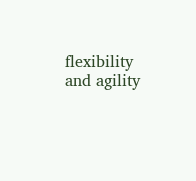flexibility and agility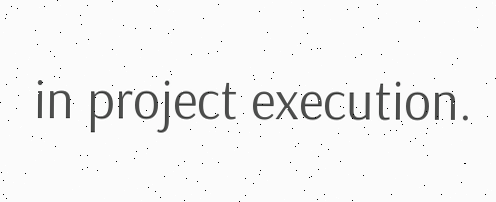in project execution.